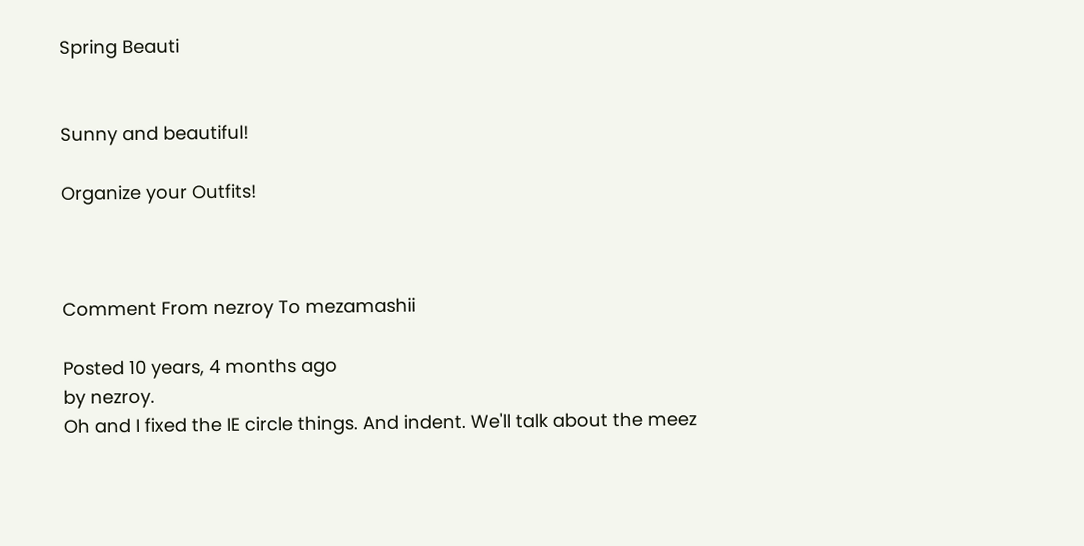Spring Beauti


Sunny and beautiful!

Organize your Outfits!



Comment From nezroy To mezamashii

Posted 10 years, 4 months ago
by nezroy.
Oh and I fixed the IE circle things. And indent. We'll talk about the meez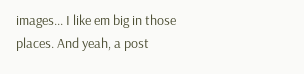images... I like em big in those places. And yeah, a post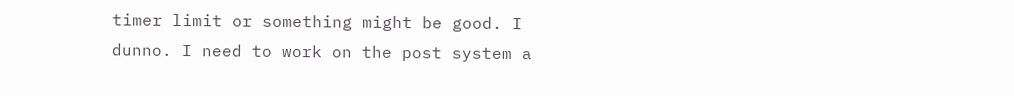timer limit or something might be good. I dunno. I need to work on the post system a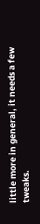little more in general, it needs a few tweaks.